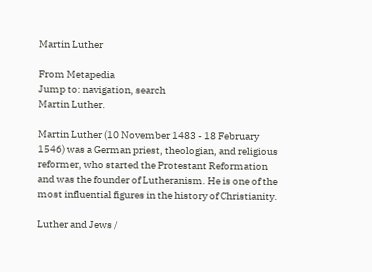Martin Luther

From Metapedia
Jump to: navigation, search
Martin Luther.

Martin Luther (10 November 1483 - 18 February 1546) was a German priest, theologian, and religious reformer, who started the Protestant Reformation and was the founder of Lutheranism. He is one of the most influential figures in the history of Christianity.

Luther and Jews /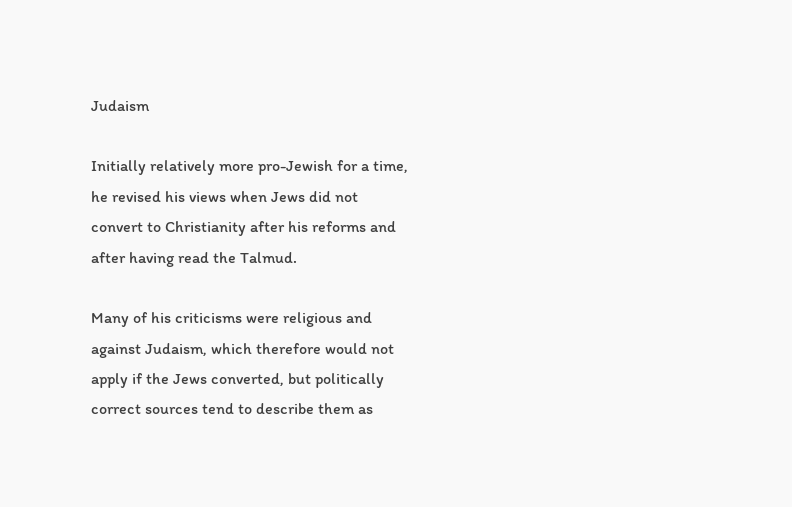Judaism

Initially relatively more pro-Jewish for a time, he revised his views when Jews did not convert to Christianity after his reforms and after having read the Talmud.

Many of his criticisms were religious and against Judaism, which therefore would not apply if the Jews converted, but politically correct sources tend to describe them as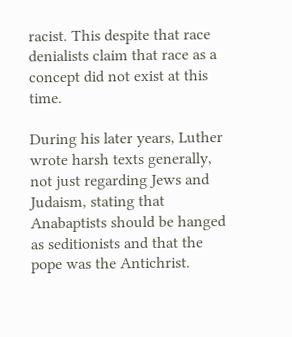racist. This despite that race denialists claim that race as a concept did not exist at this time.

During his later years, Luther wrote harsh texts generally, not just regarding Jews and Judaism, stating that Anabaptists should be hanged as seditionists and that the pope was the Antichrist.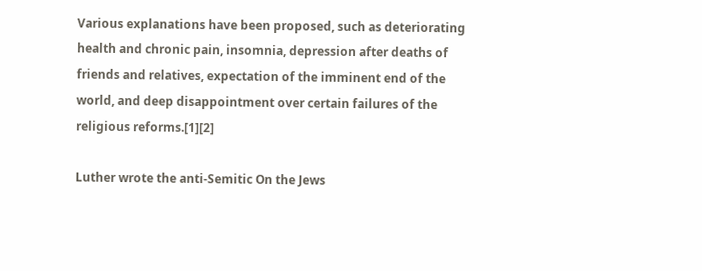Various explanations have been proposed, such as deteriorating health and chronic pain, insomnia, depression after deaths of friends and relatives, expectation of the imminent end of the world, and deep disappointment over certain failures of the religious reforms.[1][2]

Luther wrote the anti-Semitic On the Jews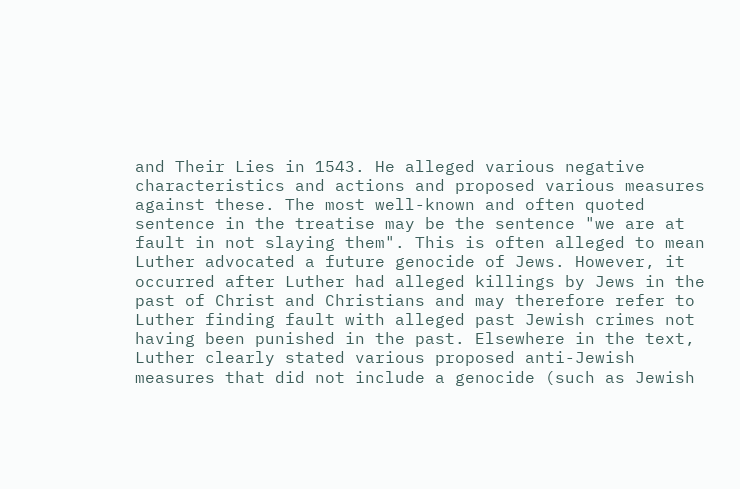and Their Lies in 1543. He alleged various negative characteristics and actions and proposed various measures against these. The most well-known and often quoted sentence in the treatise may be the sentence "we are at fault in not slaying them". This is often alleged to mean Luther advocated a future genocide of Jews. However, it occurred after Luther had alleged killings by Jews in the past of Christ and Christians and may therefore refer to Luther finding fault with alleged past Jewish crimes not having been punished in the past. Elsewhere in the text, Luther clearly stated various proposed anti-Jewish measures that did not include a genocide (such as Jewish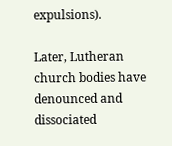expulsions).

Later, Lutheran church bodies have denounced and dissociated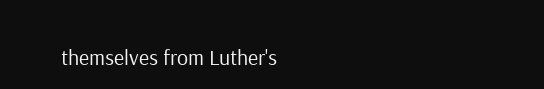themselves from Luther's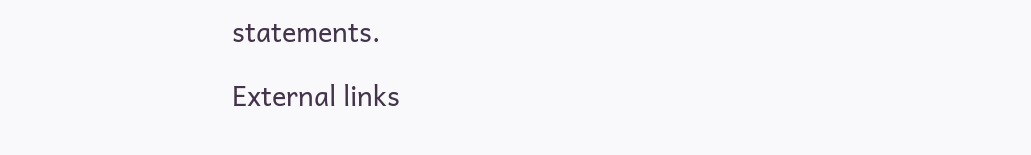statements.

External links